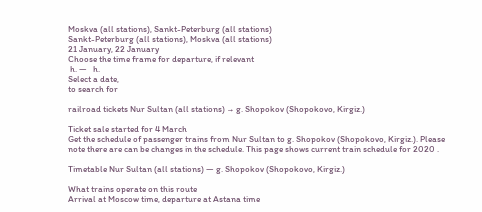Moskva (all stations), Sankt-Peterburg (all stations)
Sankt-Peterburg (all stations), Moskva (all stations)
21 January, 22 January
Choose the time frame for departure, if relevant
 h. —   h.
Select a date,
to search for

railroad tickets Nur Sultan (all stations) → g. Shopokov (Shopokovo, Kirgiz.)

Ticket sale started for 4 March
Get the schedule of passenger trains from Nur Sultan to g. Shopokov (Shopokovo, Kirgiz.). Please note there are can be changes in the schedule. This page shows current train schedule for 2020 .

Timetable Nur Sultan (all stations) — g. Shopokov (Shopokovo, Kirgiz.)

What trains operate on this route
Arrival at Moscow time, departure at Astana time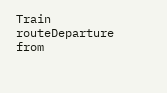Train routeDeparture
from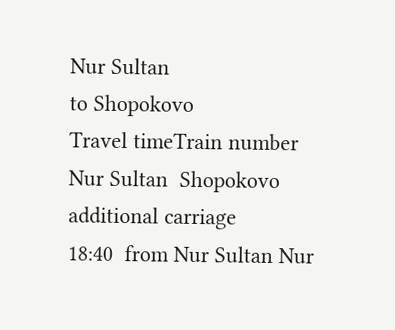Nur Sultan
to Shopokovo
Travel timeTrain number
Nur Sultan  Shopokovo
additional carriage
18:40  from Nur Sultan Nur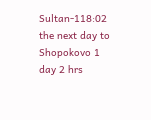Sultan-118:02 the next day to Shopokovo 1 day 2 hrs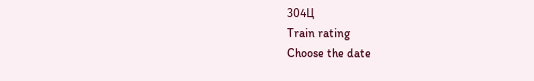304Ц
Train rating
Choose the date